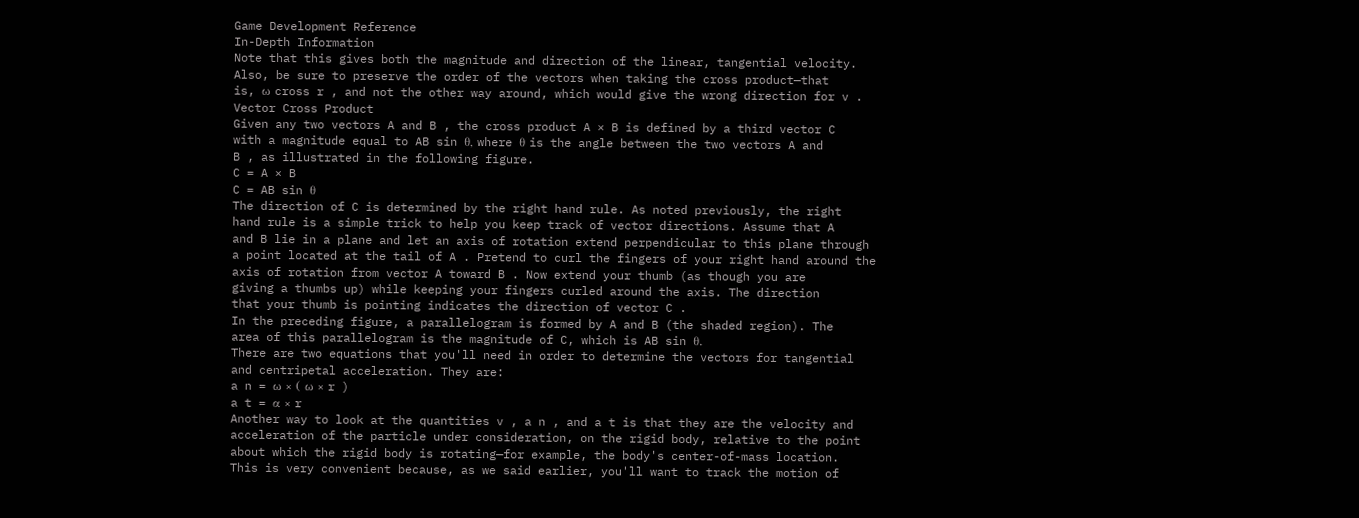Game Development Reference
In-Depth Information
Note that this gives both the magnitude and direction of the linear, tangential velocity.
Also, be sure to preserve the order of the vectors when taking the cross product—that
is, ω cross r , and not the other way around, which would give the wrong direction for v .
Vector Cross Product
Given any two vectors A and B , the cross product A × B is defined by a third vector C
with a magnitude equal to AB sin θ, where θ is the angle between the two vectors A and
B , as illustrated in the following figure.
C = A × B
C = AB sin θ
The direction of C is determined by the right hand rule. As noted previously, the right
hand rule is a simple trick to help you keep track of vector directions. Assume that A
and B lie in a plane and let an axis of rotation extend perpendicular to this plane through
a point located at the tail of A . Pretend to curl the fingers of your right hand around the
axis of rotation from vector A toward B . Now extend your thumb (as though you are
giving a thumbs up) while keeping your fingers curled around the axis. The direction
that your thumb is pointing indicates the direction of vector C .
In the preceding figure, a parallelogram is formed by A and B (the shaded region). The
area of this parallelogram is the magnitude of C, which is AB sin θ.
There are two equations that you'll need in order to determine the vectors for tangential
and centripetal acceleration. They are:
a n = ω × ( ω × r )
a t = α × r
Another way to look at the quantities v , a n , and a t is that they are the velocity and
acceleration of the particle under consideration, on the rigid body, relative to the point
about which the rigid body is rotating—for example, the body's center-of-mass location.
This is very convenient because, as we said earlier, you'll want to track the motion of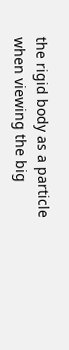the rigid body as a particle when viewing the big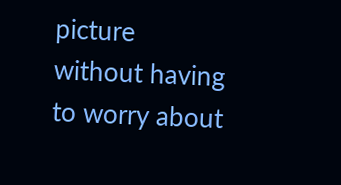picture without having to worry about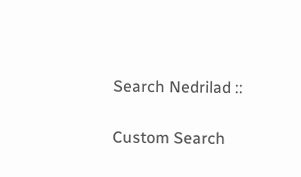Search Nedrilad ::

Custom Search